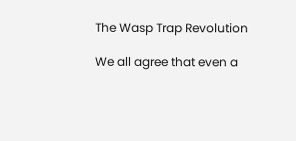The Wasp Trap Revolution

We all agree that even a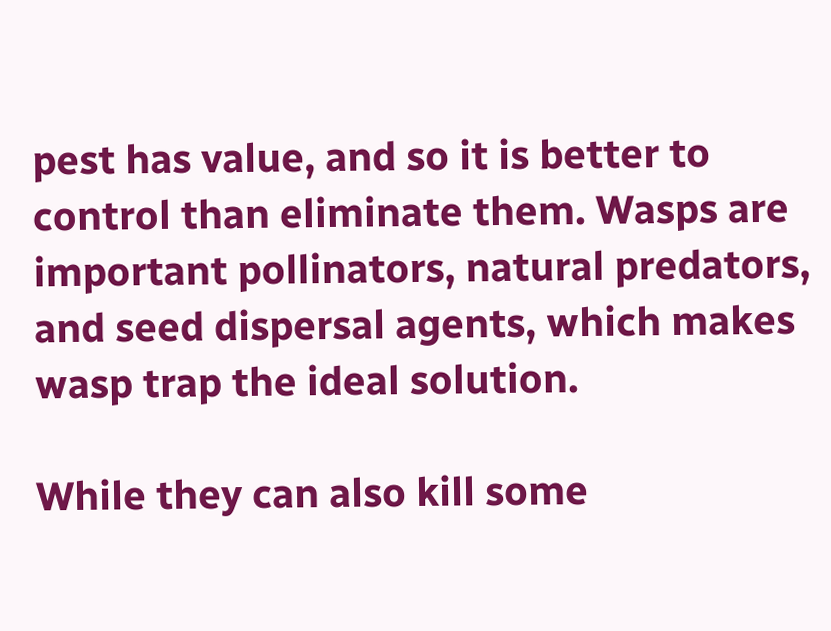pest has value, and so it is better to control than eliminate them. Wasps are important pollinators, natural predators, and seed dispersal agents, which makes wasp trap the ideal solution.

While they can also kill some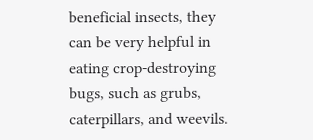beneficial insects, they can be very helpful in eating crop-destroying bugs, such as grubs, caterpillars, and weevils.